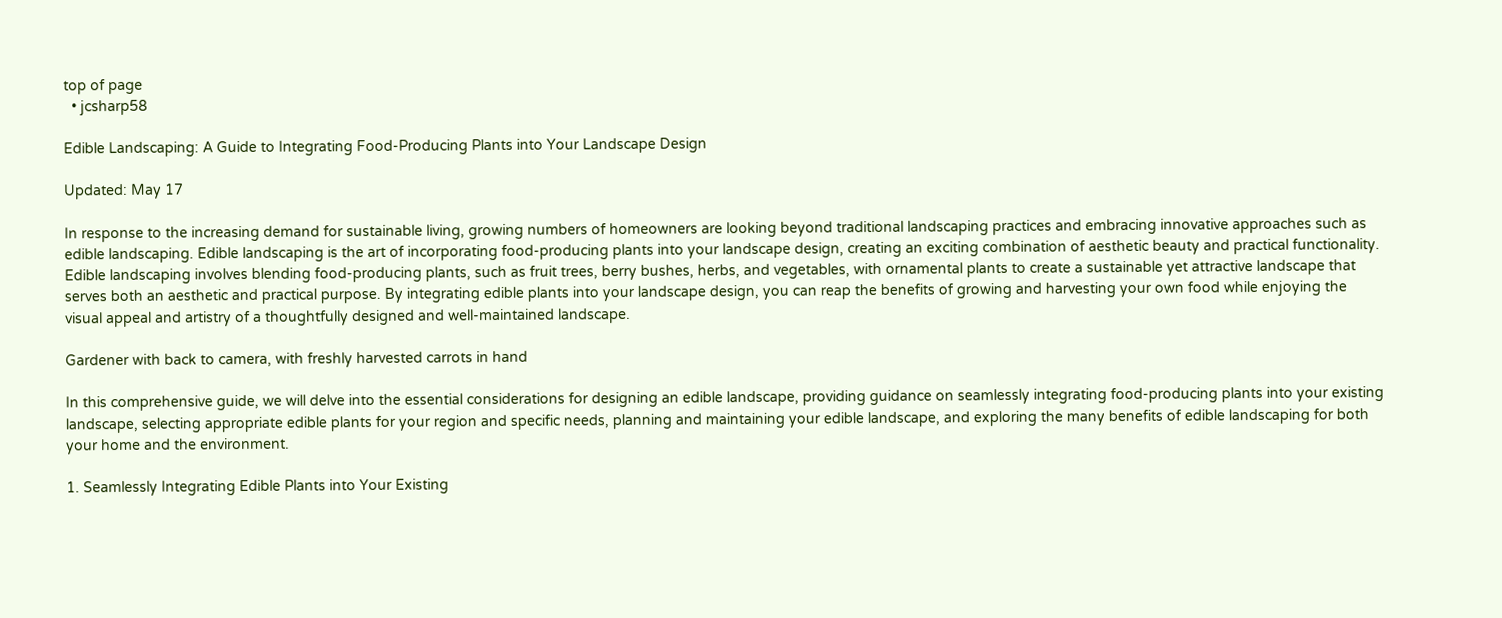top of page
  • jcsharp58

Edible Landscaping: A Guide to Integrating Food-Producing Plants into Your Landscape Design

Updated: May 17

In response to the increasing demand for sustainable living, growing numbers of homeowners are looking beyond traditional landscaping practices and embracing innovative approaches such as edible landscaping. Edible landscaping is the art of incorporating food-producing plants into your landscape design, creating an exciting combination of aesthetic beauty and practical functionality. Edible landscaping involves blending food-producing plants, such as fruit trees, berry bushes, herbs, and vegetables, with ornamental plants to create a sustainable yet attractive landscape that serves both an aesthetic and practical purpose. By integrating edible plants into your landscape design, you can reap the benefits of growing and harvesting your own food while enjoying the visual appeal and artistry of a thoughtfully designed and well-maintained landscape.

Gardener with back to camera, with freshly harvested carrots in hand

In this comprehensive guide, we will delve into the essential considerations for designing an edible landscape, providing guidance on seamlessly integrating food-producing plants into your existing landscape, selecting appropriate edible plants for your region and specific needs, planning and maintaining your edible landscape, and exploring the many benefits of edible landscaping for both your home and the environment.

1. Seamlessly Integrating Edible Plants into Your Existing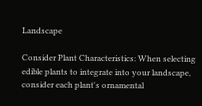Landscape

Consider Plant Characteristics: When selecting edible plants to integrate into your landscape, consider each plant's ornamental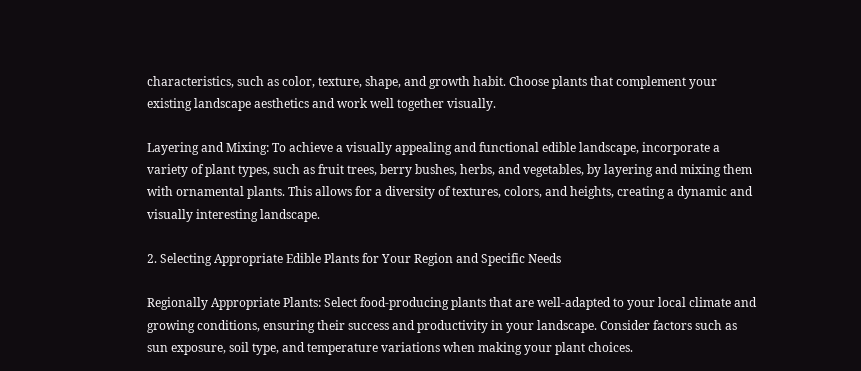characteristics, such as color, texture, shape, and growth habit. Choose plants that complement your existing landscape aesthetics and work well together visually.

Layering and Mixing: To achieve a visually appealing and functional edible landscape, incorporate a variety of plant types, such as fruit trees, berry bushes, herbs, and vegetables, by layering and mixing them with ornamental plants. This allows for a diversity of textures, colors, and heights, creating a dynamic and visually interesting landscape.

2. Selecting Appropriate Edible Plants for Your Region and Specific Needs

Regionally Appropriate Plants: Select food-producing plants that are well-adapted to your local climate and growing conditions, ensuring their success and productivity in your landscape. Consider factors such as sun exposure, soil type, and temperature variations when making your plant choices.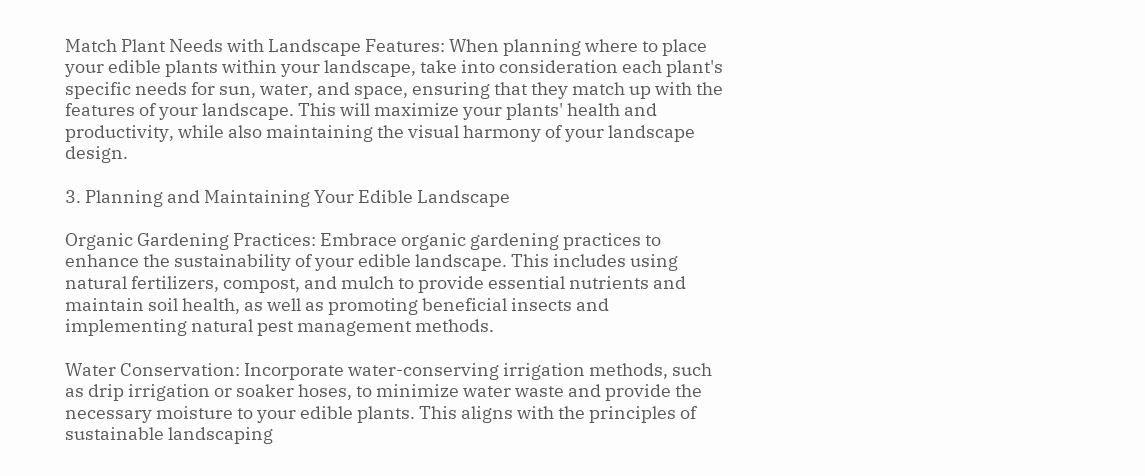Match Plant Needs with Landscape Features: When planning where to place your edible plants within your landscape, take into consideration each plant's specific needs for sun, water, and space, ensuring that they match up with the features of your landscape. This will maximize your plants' health and productivity, while also maintaining the visual harmony of your landscape design.

3. Planning and Maintaining Your Edible Landscape

Organic Gardening Practices: Embrace organic gardening practices to enhance the sustainability of your edible landscape. This includes using natural fertilizers, compost, and mulch to provide essential nutrients and maintain soil health, as well as promoting beneficial insects and implementing natural pest management methods.

Water Conservation: Incorporate water-conserving irrigation methods, such as drip irrigation or soaker hoses, to minimize water waste and provide the necessary moisture to your edible plants. This aligns with the principles of sustainable landscaping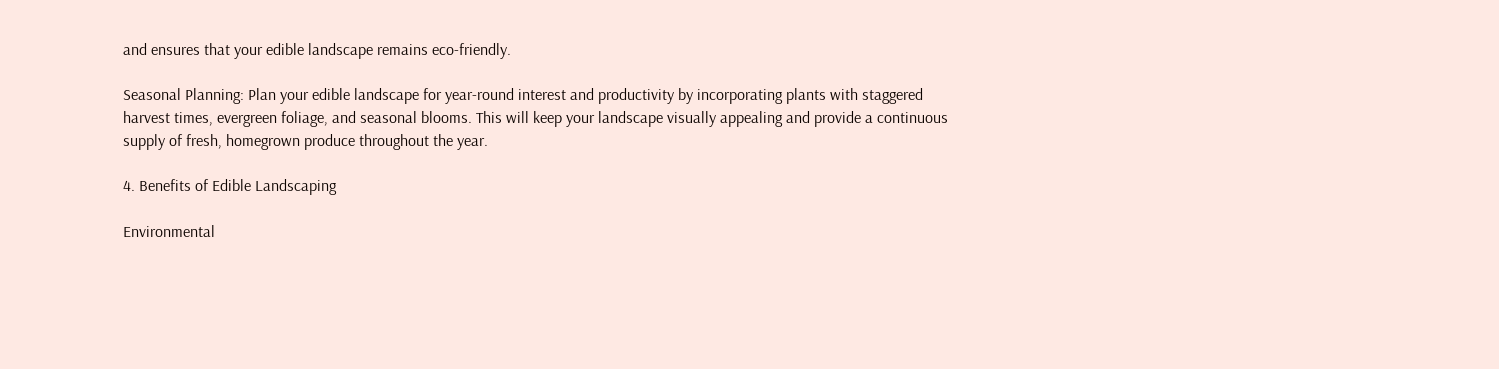and ensures that your edible landscape remains eco-friendly.

Seasonal Planning: Plan your edible landscape for year-round interest and productivity by incorporating plants with staggered harvest times, evergreen foliage, and seasonal blooms. This will keep your landscape visually appealing and provide a continuous supply of fresh, homegrown produce throughout the year.

4. Benefits of Edible Landscaping

Environmental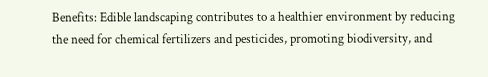Benefits: Edible landscaping contributes to a healthier environment by reducing the need for chemical fertilizers and pesticides, promoting biodiversity, and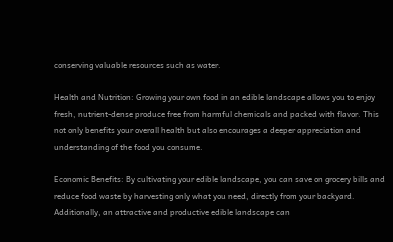conserving valuable resources such as water.

Health and Nutrition: Growing your own food in an edible landscape allows you to enjoy fresh, nutrient-dense produce free from harmful chemicals and packed with flavor. This not only benefits your overall health but also encourages a deeper appreciation and understanding of the food you consume.

Economic Benefits: By cultivating your edible landscape, you can save on grocery bills and reduce food waste by harvesting only what you need, directly from your backyard. Additionally, an attractive and productive edible landscape can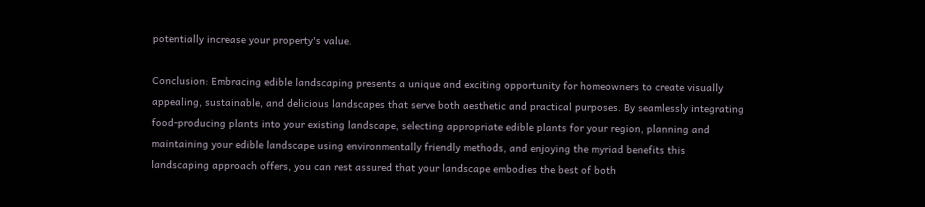potentially increase your property's value.

Conclusion: Embracing edible landscaping presents a unique and exciting opportunity for homeowners to create visually appealing, sustainable, and delicious landscapes that serve both aesthetic and practical purposes. By seamlessly integrating food-producing plants into your existing landscape, selecting appropriate edible plants for your region, planning and maintaining your edible landscape using environmentally friendly methods, and enjoying the myriad benefits this landscaping approach offers, you can rest assured that your landscape embodies the best of both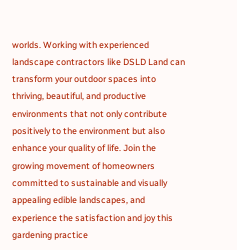worlds. Working with experienced landscape contractors like DSLD Land can transform your outdoor spaces into thriving, beautiful, and productive environments that not only contribute positively to the environment but also enhance your quality of life. Join the growing movement of homeowners committed to sustainable and visually appealing edible landscapes, and experience the satisfaction and joy this gardening practice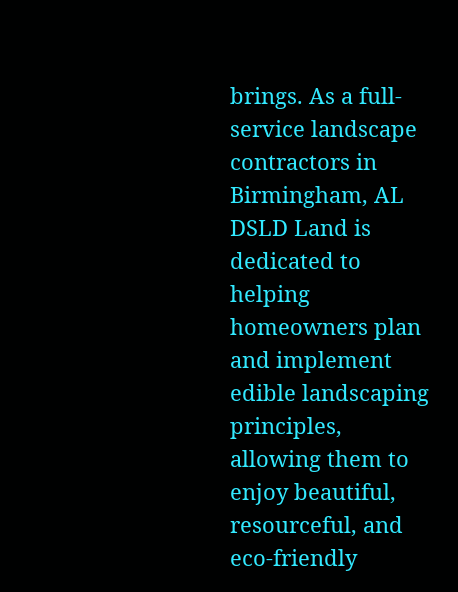brings. As a full-service landscape contractors in Birmingham, AL DSLD Land is dedicated to helping homeowners plan and implement edible landscaping principles, allowing them to enjoy beautiful, resourceful, and eco-friendly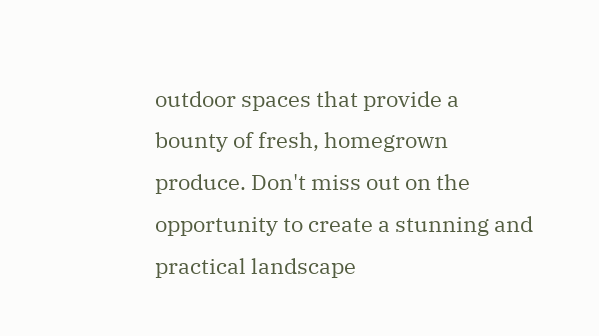outdoor spaces that provide a bounty of fresh, homegrown produce. Don't miss out on the opportunity to create a stunning and practical landscape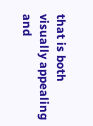that is both visually appealing and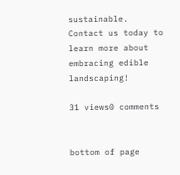sustainable. Contact us today to learn more about embracing edible landscaping!

31 views0 comments


bottom of page